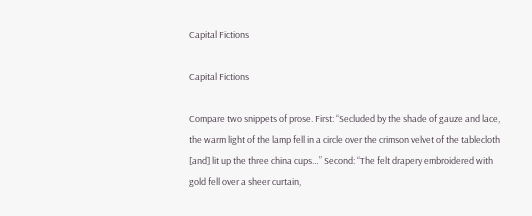Capital Fictions

Capital Fictions

Compare two snippets of prose. First: “Secluded by the shade of gauze and lace, the warm light of the lamp fell in a circle over the crimson velvet of the tablecloth [and] lit up the three china cups…” Second: “The felt drapery embroidered with gold fell over a sheer curtain,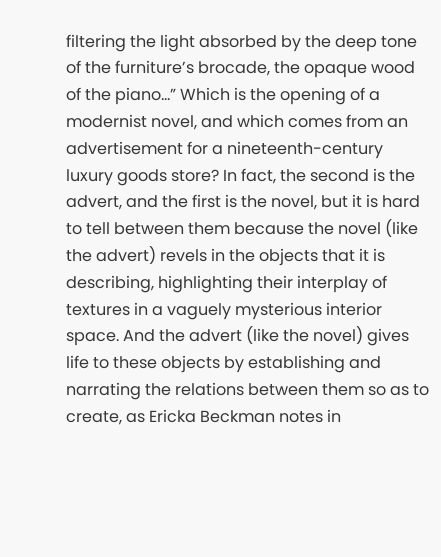filtering the light absorbed by the deep tone of the furniture’s brocade, the opaque wood of the piano…” Which is the opening of a modernist novel, and which comes from an advertisement for a nineteenth-century luxury goods store? In fact, the second is the advert, and the first is the novel, but it is hard to tell between them because the novel (like the advert) revels in the objects that it is describing, highlighting their interplay of textures in a vaguely mysterious interior space. And the advert (like the novel) gives life to these objects by establishing and narrating the relations between them so as to create, as Ericka Beckman notes in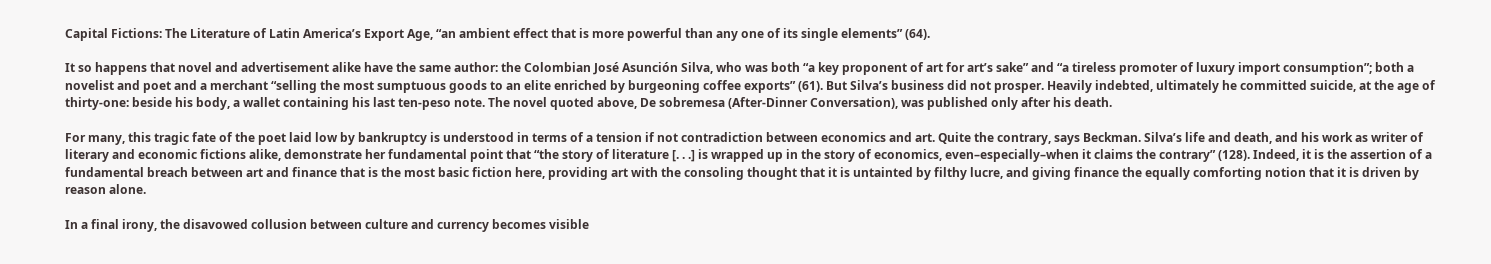Capital Fictions: The Literature of Latin America’s Export Age, “an ambient effect that is more powerful than any one of its single elements” (64).

It so happens that novel and advertisement alike have the same author: the Colombian José Asunción Silva, who was both “a key proponent of art for art’s sake” and “a tireless promoter of luxury import consumption”; both a novelist and poet and a merchant “selling the most sumptuous goods to an elite enriched by burgeoning coffee exports” (61). But Silva’s business did not prosper. Heavily indebted, ultimately he committed suicide, at the age of thirty-one: beside his body, a wallet containing his last ten-peso note. The novel quoted above, De sobremesa (After-Dinner Conversation), was published only after his death.

For many, this tragic fate of the poet laid low by bankruptcy is understood in terms of a tension if not contradiction between economics and art. Quite the contrary, says Beckman. Silva’s life and death, and his work as writer of literary and economic fictions alike, demonstrate her fundamental point that “the story of literature [. . .] is wrapped up in the story of economics, even–especially–when it claims the contrary” (128). Indeed, it is the assertion of a fundamental breach between art and finance that is the most basic fiction here, providing art with the consoling thought that it is untainted by filthy lucre, and giving finance the equally comforting notion that it is driven by reason alone.

In a final irony, the disavowed collusion between culture and currency becomes visible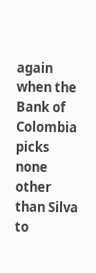again when the Bank of Colombia picks none other than Silva to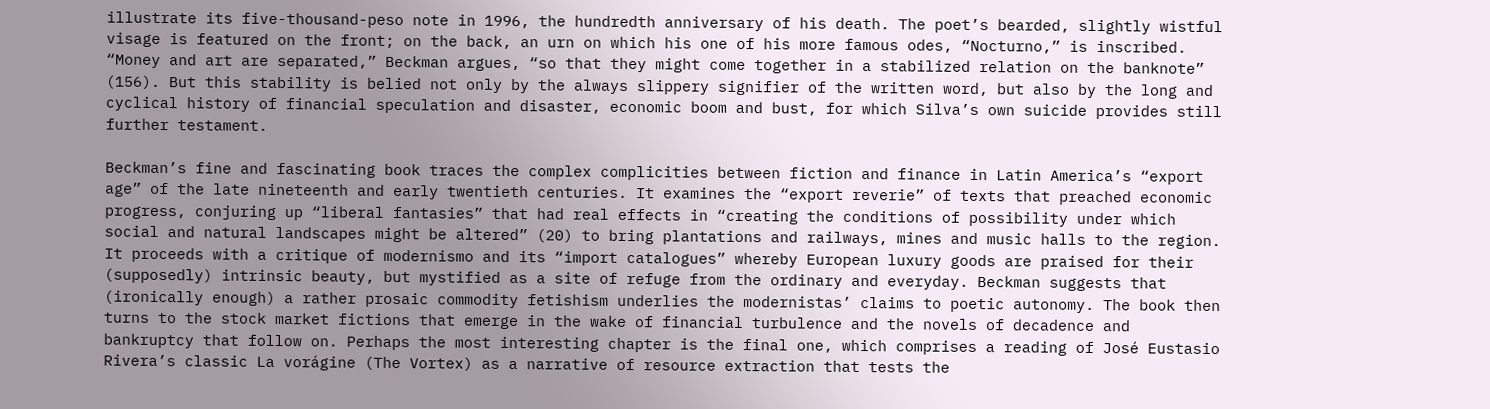illustrate its five-thousand-peso note in 1996, the hundredth anniversary of his death. The poet’s bearded, slightly wistful visage is featured on the front; on the back, an urn on which his one of his more famous odes, “Nocturno,” is inscribed. “Money and art are separated,” Beckman argues, “so that they might come together in a stabilized relation on the banknote” (156). But this stability is belied not only by the always slippery signifier of the written word, but also by the long and cyclical history of financial speculation and disaster, economic boom and bust, for which Silva’s own suicide provides still further testament.

Beckman’s fine and fascinating book traces the complex complicities between fiction and finance in Latin America’s “export age” of the late nineteenth and early twentieth centuries. It examines the “export reverie” of texts that preached economic progress, conjuring up “liberal fantasies” that had real effects in “creating the conditions of possibility under which social and natural landscapes might be altered” (20) to bring plantations and railways, mines and music halls to the region. It proceeds with a critique of modernismo and its “import catalogues” whereby European luxury goods are praised for their (supposedly) intrinsic beauty, but mystified as a site of refuge from the ordinary and everyday. Beckman suggests that (ironically enough) a rather prosaic commodity fetishism underlies the modernistas’ claims to poetic autonomy. The book then turns to the stock market fictions that emerge in the wake of financial turbulence and the novels of decadence and bankruptcy that follow on. Perhaps the most interesting chapter is the final one, which comprises a reading of José Eustasio Rivera’s classic La vorágine (The Vortex) as a narrative of resource extraction that tests the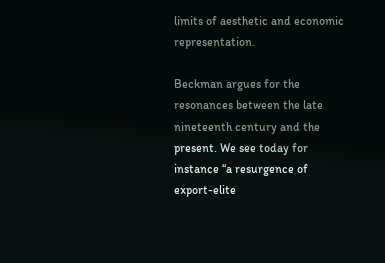limits of aesthetic and economic representation.

Beckman argues for the resonances between the late nineteenth century and the present. We see today for instance “a resurgence of export-elite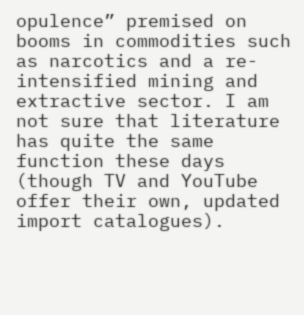opulence” premised on booms in commodities such as narcotics and a re-intensified mining and extractive sector. I am not sure that literature has quite the same function these days (though TV and YouTube offer their own, updated import catalogues).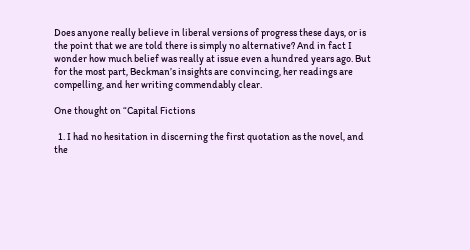Does anyone really believe in liberal versions of progress these days, or is the point that we are told there is simply no alternative? And in fact I wonder how much belief was really at issue even a hundred years ago. But for the most part, Beckman’s insights are convincing, her readings are compelling, and her writing commendably clear.

One thought on “Capital Fictions

  1. I had no hesitation in discerning the first quotation as the novel, and the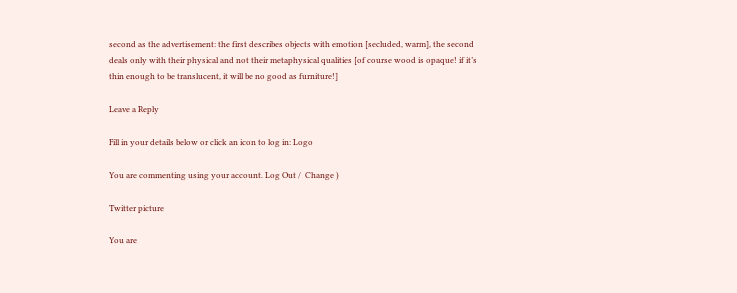second as the advertisement: the first describes objects with emotion [secluded, warm], the second deals only with their physical and not their metaphysical qualities [of course wood is opaque! if it’s thin enough to be translucent, it will be no good as furniture!]

Leave a Reply

Fill in your details below or click an icon to log in: Logo

You are commenting using your account. Log Out /  Change )

Twitter picture

You are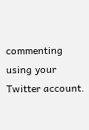commenting using your Twitter account.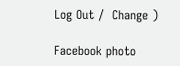Log Out /  Change )

Facebook photo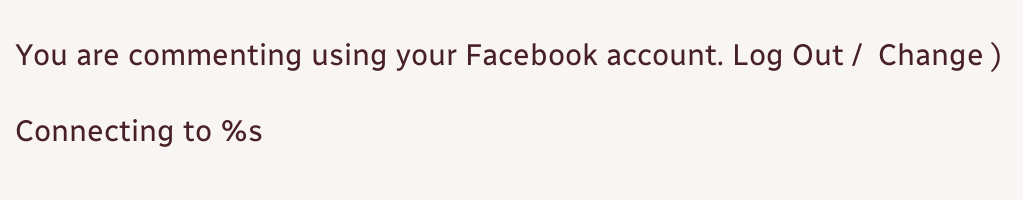You are commenting using your Facebook account. Log Out /  Change )

Connecting to %s